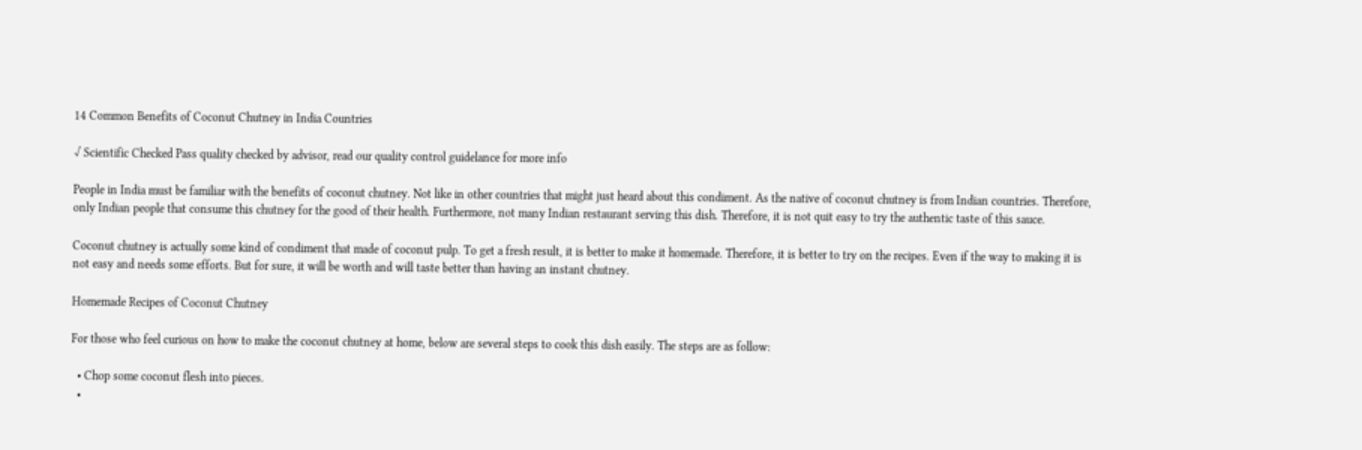14 Common Benefits of Coconut Chutney in India Countries

√ Scientific Checked Pass quality checked by advisor, read our quality control guidelance for more info

People in India must be familiar with the benefits of coconut chutney. Not like in other countries that might just heard about this condiment. As the native of coconut chutney is from Indian countries. Therefore, only Indian people that consume this chutney for the good of their health. Furthermore, not many Indian restaurant serving this dish. Therefore, it is not quit easy to try the authentic taste of this sauce.

Coconut chutney is actually some kind of condiment that made of coconut pulp. To get a fresh result, it is better to make it homemade. Therefore, it is better to try on the recipes. Even if the way to making it is not easy and needs some efforts. But for sure, it will be worth and will taste better than having an instant chutney.

Homemade Recipes of Coconut Chutney

For those who feel curious on how to make the coconut chutney at home, below are several steps to cook this dish easily. The steps are as follow:

  • Chop some coconut flesh into pieces.
  •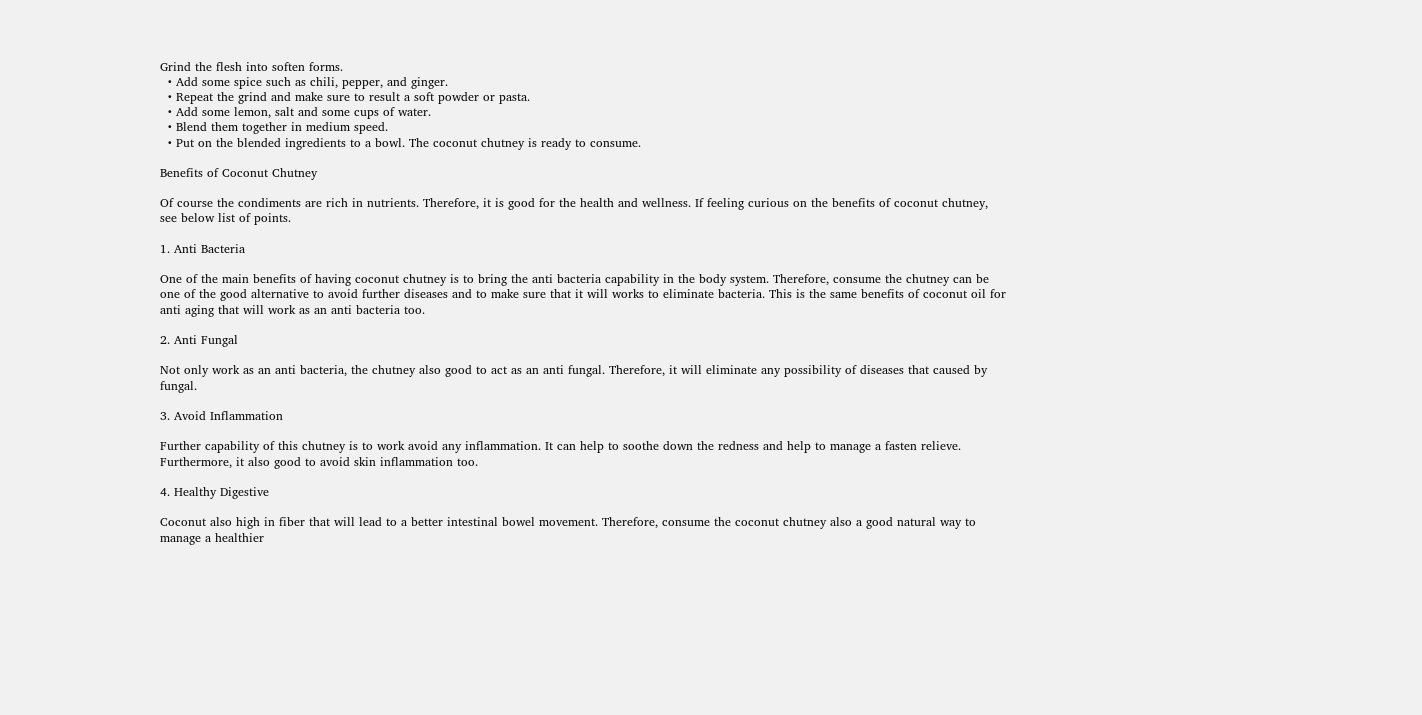Grind the flesh into soften forms.
  • Add some spice such as chili, pepper, and ginger.
  • Repeat the grind and make sure to result a soft powder or pasta.
  • Add some lemon, salt and some cups of water.
  • Blend them together in medium speed.
  • Put on the blended ingredients to a bowl. The coconut chutney is ready to consume.

Benefits of Coconut Chutney

Of course the condiments are rich in nutrients. Therefore, it is good for the health and wellness. If feeling curious on the benefits of coconut chutney, see below list of points.

1. Anti Bacteria

One of the main benefits of having coconut chutney is to bring the anti bacteria capability in the body system. Therefore, consume the chutney can be one of the good alternative to avoid further diseases and to make sure that it will works to eliminate bacteria. This is the same benefits of coconut oil for anti aging that will work as an anti bacteria too.

2. Anti Fungal

Not only work as an anti bacteria, the chutney also good to act as an anti fungal. Therefore, it will eliminate any possibility of diseases that caused by fungal.

3. Avoid Inflammation

Further capability of this chutney is to work avoid any inflammation. It can help to soothe down the redness and help to manage a fasten relieve. Furthermore, it also good to avoid skin inflammation too.

4. Healthy Digestive

Coconut also high in fiber that will lead to a better intestinal bowel movement. Therefore, consume the coconut chutney also a good natural way to manage a healthier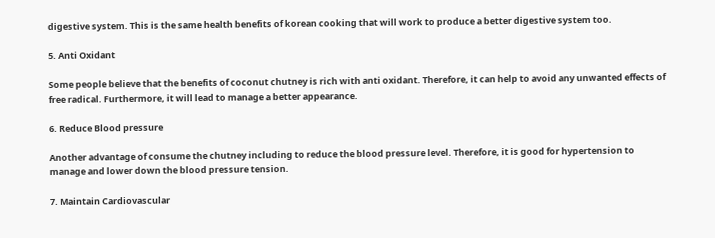digestive system. This is the same health benefits of korean cooking that will work to produce a better digestive system too.

5. Anti Oxidant

Some people believe that the benefits of coconut chutney is rich with anti oxidant. Therefore, it can help to avoid any unwanted effects of free radical. Furthermore, it will lead to manage a better appearance.

6. Reduce Blood pressure

Another advantage of consume the chutney including to reduce the blood pressure level. Therefore, it is good for hypertension to manage and lower down the blood pressure tension.

7. Maintain Cardiovascular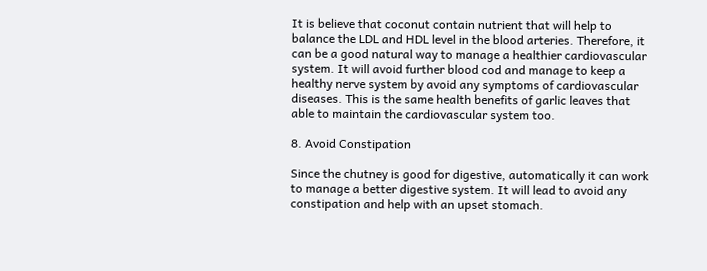It is believe that coconut contain nutrient that will help to balance the LDL and HDL level in the blood arteries. Therefore, it can be a good natural way to manage a healthier cardiovascular system. It will avoid further blood cod and manage to keep a healthy nerve system by avoid any symptoms of cardiovascular diseases. This is the same health benefits of garlic leaves that able to maintain the cardiovascular system too.

8. Avoid Constipation

Since the chutney is good for digestive, automatically it can work to manage a better digestive system. It will lead to avoid any constipation and help with an upset stomach.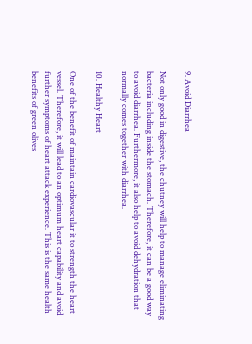9. Avoid Diarrhea

Not only good in digestive, the chutney will help to manage eliminating bacteria including inside the stomach. Therefore, it can be a good way to avoid diarrhea. Furthermore, it also help to avoid dehydration that normally comes together with diarrhea.

10. Healthy Heart

One of the benefit of maintain cardiovascular it to strength the heart vessel. Therefore, it will lead to an optimum heart capability and avoid further symptoms of heart attack experience. This is the same health benefits of green olives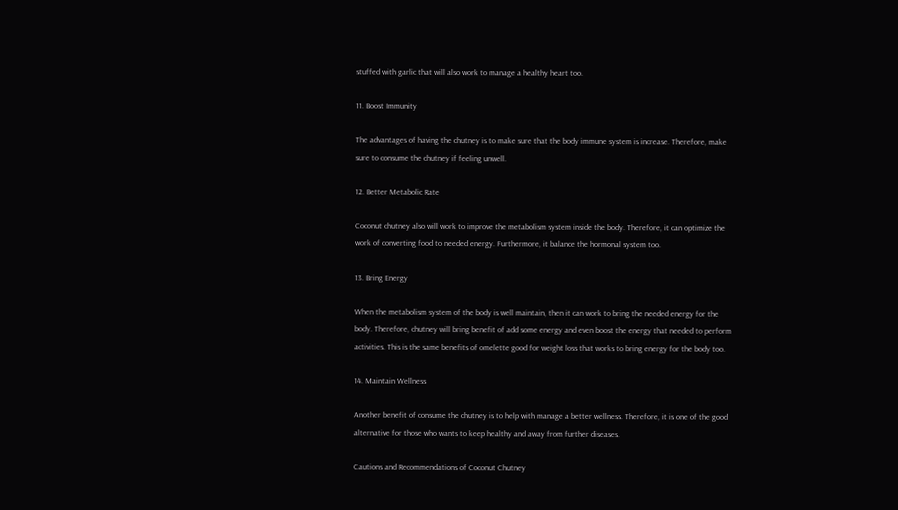stuffed with garlic that will also work to manage a healthy heart too.

11. Boost Immunity

The advantages of having the chutney is to make sure that the body immune system is increase. Therefore, make sure to consume the chutney if feeling unwell.

12. Better Metabolic Rate

Coconut chutney also will work to improve the metabolism system inside the body. Therefore, it can optimize the work of converting food to needed energy. Furthermore, it balance the hormonal system too.

13. Bring Energy

When the metabolism system of the body is well maintain, then it can work to bring the needed energy for the body. Therefore, chutney will bring benefit of add some energy and even boost the energy that needed to perform activities. This is the same benefits of omelette good for weight loss that works to bring energy for the body too.

14. Maintain Wellness

Another benefit of consume the chutney is to help with manage a better wellness. Therefore, it is one of the good alternative for those who wants to keep healthy and away from further diseases.

Cautions and Recommendations of Coconut Chutney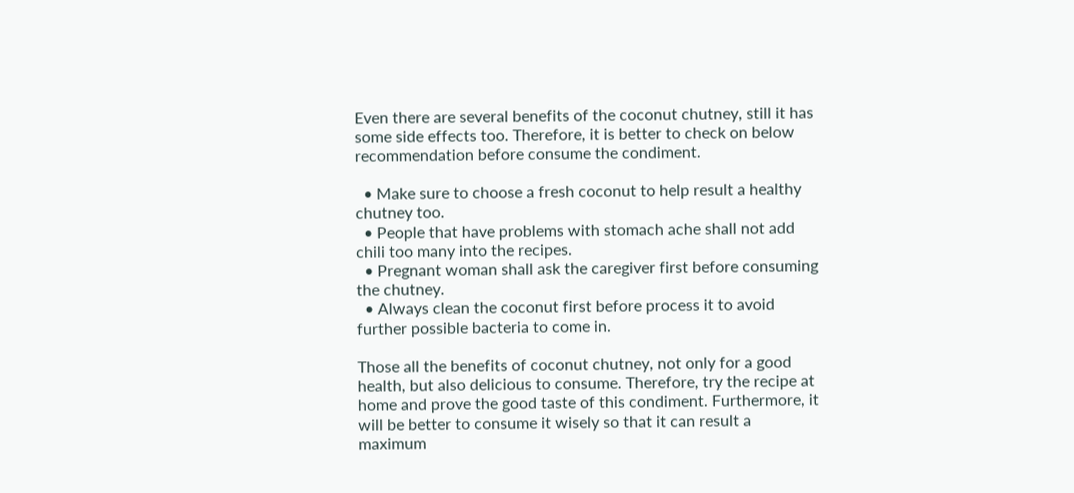Even there are several benefits of the coconut chutney, still it has some side effects too. Therefore, it is better to check on below recommendation before consume the condiment.

  • Make sure to choose a fresh coconut to help result a healthy chutney too.
  • People that have problems with stomach ache shall not add chili too many into the recipes.
  • Pregnant woman shall ask the caregiver first before consuming the chutney.
  • Always clean the coconut first before process it to avoid further possible bacteria to come in.

Those all the benefits of coconut chutney, not only for a good health, but also delicious to consume. Therefore, try the recipe at home and prove the good taste of this condiment. Furthermore, it will be better to consume it wisely so that it can result a maximum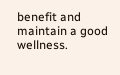benefit and maintain a good wellness.